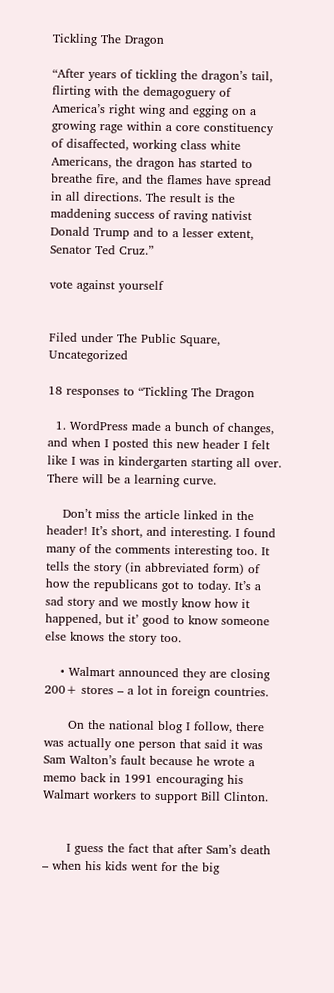Tickling The Dragon

“After years of tickling the dragon’s tail, flirting with the demagoguery of America’s right wing and egging on a growing rage within a core constituency of disaffected, working class white Americans, the dragon has started to breathe fire, and the flames have spread in all directions. The result is the maddening success of raving nativist Donald Trump and to a lesser extent, Senator Ted Cruz.”

vote against yourself


Filed under The Public Square, Uncategorized

18 responses to “Tickling The Dragon

  1. WordPress made a bunch of changes, and when I posted this new header I felt like I was in kindergarten starting all over. There will be a learning curve.

    Don’t miss the article linked in the header! It’s short, and interesting. I found many of the comments interesting too. It tells the story (in abbreviated form) of how the republicans got to today. It’s a sad story and we mostly know how it happened, but it’ good to know someone else knows the story too.

    • Walmart announced they are closing 200+ stores – a lot in foreign countries.

      On the national blog I follow, there was actually one person that said it was Sam Walton’s fault because he wrote a memo back in 1991 encouraging his Walmart workers to support Bill Clinton.


      I guess the fact that after Sam’s death – when his kids went for the big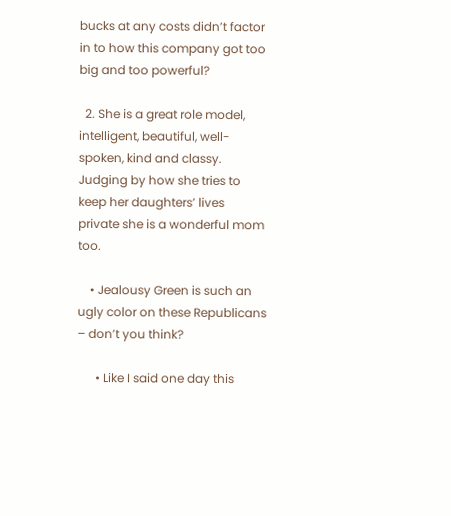bucks at any costs didn’t factor in to how this company got too big and too powerful?

  2. She is a great role model, intelligent, beautiful, well-spoken, kind and classy. Judging by how she tries to keep her daughters’ lives private she is a wonderful mom too.

    • Jealousy Green is such an ugly color on these Republicans – don’t you think?

      • Like I said one day this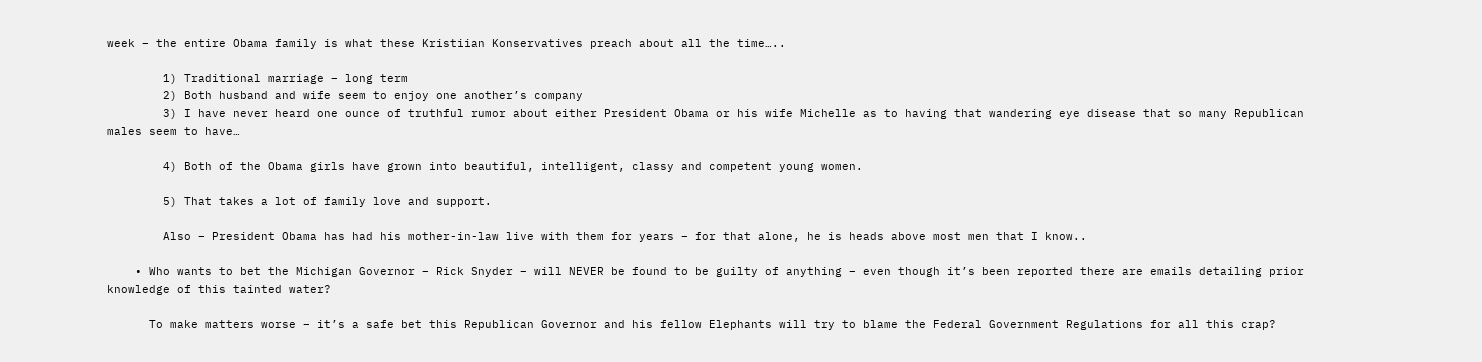week – the entire Obama family is what these Kristiian Konservatives preach about all the time…..

        1) Traditional marriage – long term
        2) Both husband and wife seem to enjoy one another’s company
        3) I have never heard one ounce of truthful rumor about either President Obama or his wife Michelle as to having that wandering eye disease that so many Republican males seem to have…

        4) Both of the Obama girls have grown into beautiful, intelligent, classy and competent young women.

        5) That takes a lot of family love and support.

        Also – President Obama has had his mother-in-law live with them for years – for that alone, he is heads above most men that I know..

    • Who wants to bet the Michigan Governor – Rick Snyder – will NEVER be found to be guilty of anything – even though it’s been reported there are emails detailing prior knowledge of this tainted water?

      To make matters worse – it’s a safe bet this Republican Governor and his fellow Elephants will try to blame the Federal Government Regulations for all this crap?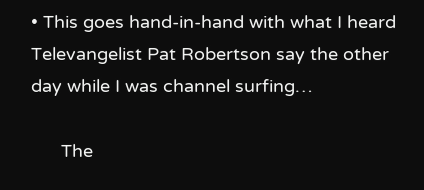• This goes hand-in-hand with what I heard Televangelist Pat Robertson say the other day while I was channel surfing…

      The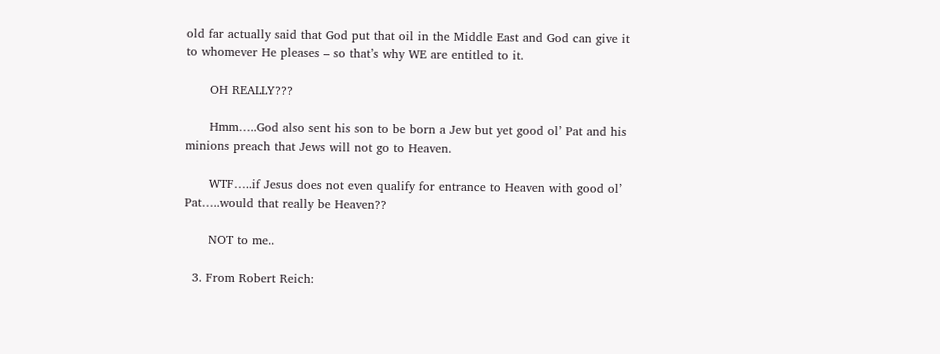old far actually said that God put that oil in the Middle East and God can give it to whomever He pleases – so that’s why WE are entitled to it.

      OH REALLY???

      Hmm…..God also sent his son to be born a Jew but yet good ol’ Pat and his minions preach that Jews will not go to Heaven.

      WTF…..if Jesus does not even qualify for entrance to Heaven with good ol’ Pat…..would that really be Heaven??

      NOT to me..

  3. From Robert Reich: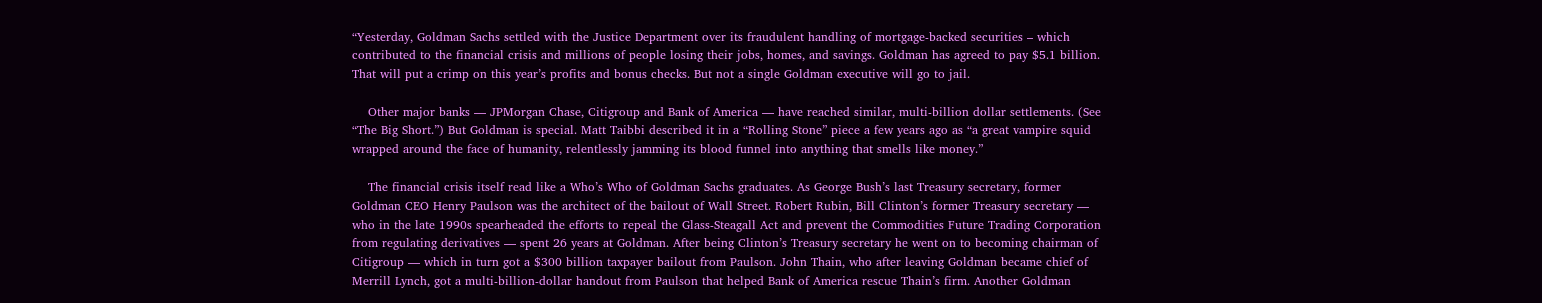“Yesterday, Goldman Sachs settled with the Justice Department over its fraudulent handling of mortgage-backed securities – which contributed to the financial crisis and millions of people losing their jobs, homes, and savings. Goldman has agreed to pay $5.1 billion. That will put a crimp on this year’s profits and bonus checks. But not a single Goldman executive will go to jail.

    Other major banks — JPMorgan Chase, Citigroup and Bank of America — have reached similar, multi-billion dollar settlements. (See “The Big Short.”) But Goldman is special. Matt Taibbi described it in a “Rolling Stone” piece a few years ago as “a great vampire squid wrapped around the face of humanity, relentlessly jamming its blood funnel into anything that smells like money.”

    The financial crisis itself read like a Who’s Who of Goldman Sachs graduates. As George Bush’s last Treasury secretary, former Goldman CEO Henry Paulson was the architect of the bailout of Wall Street. Robert Rubin, Bill Clinton’s former Treasury secretary — who in the late 1990s spearheaded the efforts to repeal the Glass-Steagall Act and prevent the Commodities Future Trading Corporation from regulating derivatives — spent 26 years at Goldman. After being Clinton’s Treasury secretary he went on to becoming chairman of Citigroup — which in turn got a $300 billion taxpayer bailout from Paulson. John Thain, who after leaving Goldman became chief of Merrill Lynch, got a multi-billion-dollar handout from Paulson that helped Bank of America rescue Thain’s firm. Another Goldman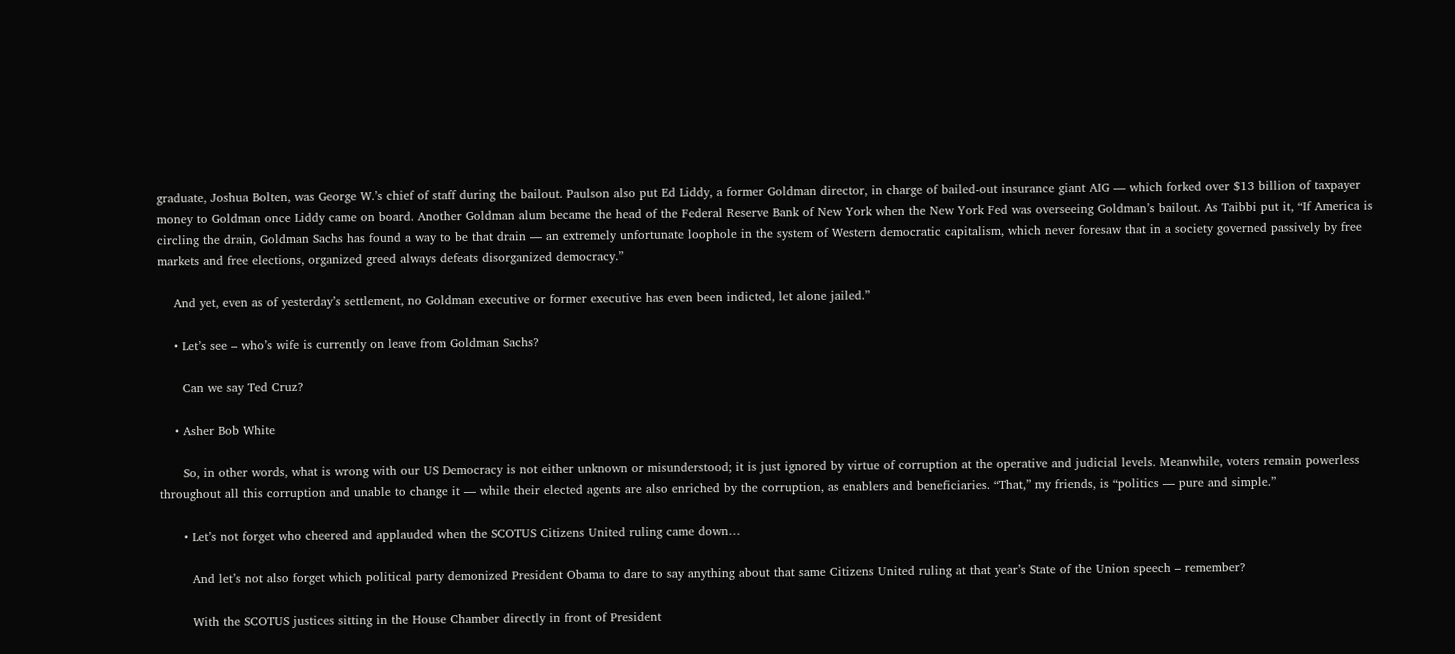graduate, Joshua Bolten, was George W.’s chief of staff during the bailout. Paulson also put Ed Liddy, a former Goldman director, in charge of bailed-out insurance giant AIG — which forked over $13 billion of taxpayer money to Goldman once Liddy came on board. Another Goldman alum became the head of the Federal Reserve Bank of New York when the New York Fed was overseeing Goldman’s bailout. As Taibbi put it, “If America is circling the drain, Goldman Sachs has found a way to be that drain — an extremely unfortunate loophole in the system of Western democratic capitalism, which never foresaw that in a society governed passively by free markets and free elections, organized greed always defeats disorganized democracy.”

    And yet, even as of yesterday’s settlement, no Goldman executive or former executive has even been indicted, let alone jailed.”

    • Let’s see – who’s wife is currently on leave from Goldman Sachs?

      Can we say Ted Cruz?

    • Asher Bob White

      So, in other words, what is wrong with our US Democracy is not either unknown or misunderstood; it is just ignored by virtue of corruption at the operative and judicial levels. Meanwhile, voters remain powerless throughout all this corruption and unable to change it — while their elected agents are also enriched by the corruption, as enablers and beneficiaries. “That,” my friends, is “politics — pure and simple.”

      • Let’s not forget who cheered and applauded when the SCOTUS Citizens United ruling came down…

        And let’s not also forget which political party demonized President Obama to dare to say anything about that same Citizens United ruling at that year’s State of the Union speech – remember?

        With the SCOTUS justices sitting in the House Chamber directly in front of President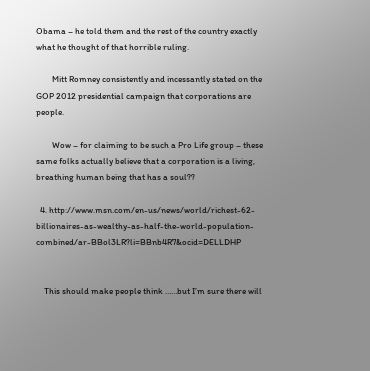Obama – he told them and the rest of the country exactly what he thought of that horrible ruling.

        Mitt Romney consistently and incessantly stated on the GOP 2012 presidential campaign that corporations are people.

        Wow – for claiming to be such a Pro Life group – these same folks actually believe that a corporation is a living, breathing human being that has a soul??

  4. http://www.msn.com/en-us/news/world/richest-62-billionaires-as-wealthy-as-half-the-world-population-combined/ar-BBol3LR?li=BBnb4R7&ocid=DELLDHP


    This should make people think ……but I’m sure there will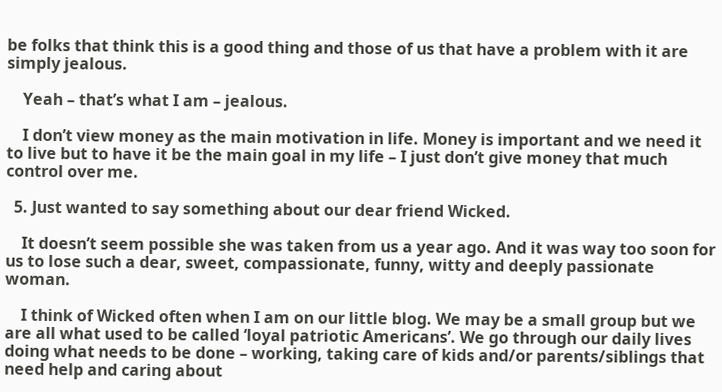be folks that think this is a good thing and those of us that have a problem with it are simply jealous.

    Yeah – that’s what I am – jealous.

    I don’t view money as the main motivation in life. Money is important and we need it to live but to have it be the main goal in my life – I just don’t give money that much control over me.

  5. Just wanted to say something about our dear friend Wicked.

    It doesn’t seem possible she was taken from us a year ago. And it was way too soon for us to lose such a dear, sweet, compassionate, funny, witty and deeply passionate woman.

    I think of Wicked often when I am on our little blog. We may be a small group but we are all what used to be called ‘loyal patriotic Americans’. We go through our daily lives doing what needs to be done – working, taking care of kids and/or parents/siblings that need help and caring about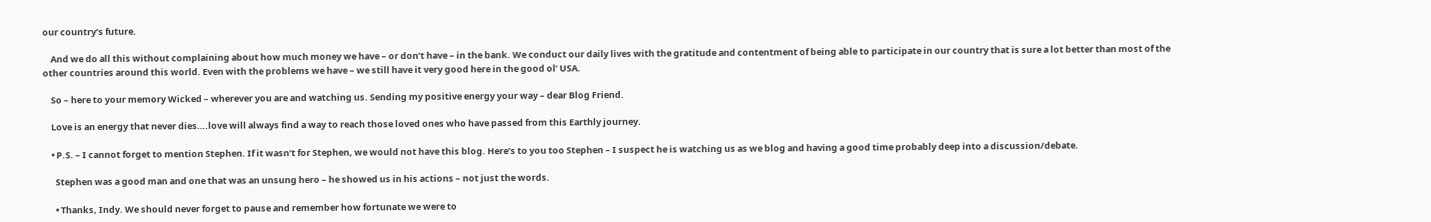our country’s future.

    And we do all this without complaining about how much money we have – or don’t have – in the bank. We conduct our daily lives with the gratitude and contentment of being able to participate in our country that is sure a lot better than most of the other countries around this world. Even with the problems we have – we still have it very good here in the good ol’ USA.

    So – here to your memory Wicked – wherever you are and watching us. Sending my positive energy your way – dear Blog Friend.

    Love is an energy that never dies….love will always find a way to reach those loved ones who have passed from this Earthly journey.

    • P.S. – I cannot forget to mention Stephen. If it wasn’t for Stephen, we would not have this blog. Here’s to you too Stephen – I suspect he is watching us as we blog and having a good time probably deep into a discussion/debate.

      Stephen was a good man and one that was an unsung hero – he showed us in his actions – not just the words.

      • Thanks, Indy. We should never forget to pause and remember how fortunate we were to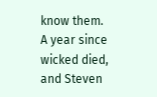know them. A year since wicked died, and Steven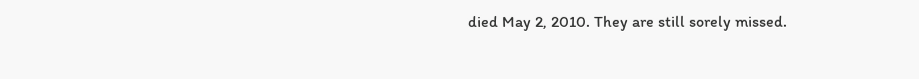died May 2, 2010. They are still sorely missed.